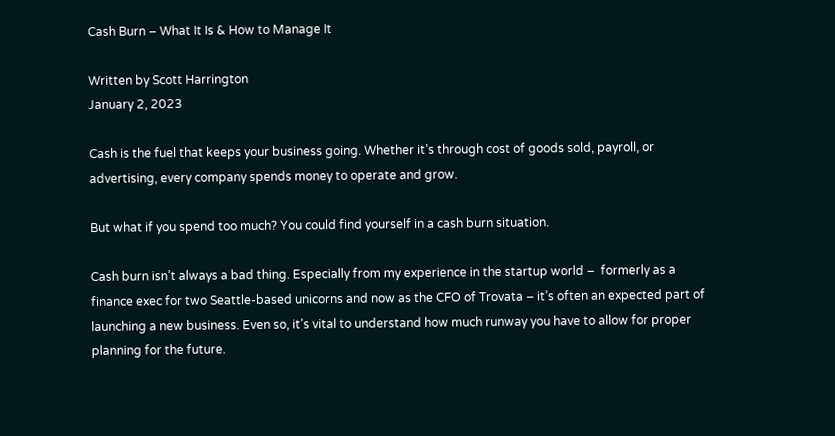Cash Burn – What It Is & How to Manage It

Written by Scott Harrington
January 2, 2023

Cash is the fuel that keeps your business going. Whether it’s through cost of goods sold, payroll, or advertising, every company spends money to operate and grow.

But what if you spend too much? You could find yourself in a cash burn situation.

Cash burn isn’t always a bad thing. Especially from my experience in the startup world –  formerly as a finance exec for two Seattle-based unicorns and now as the CFO of Trovata – it’s often an expected part of launching a new business. Even so, it’s vital to understand how much runway you have to allow for proper planning for the future.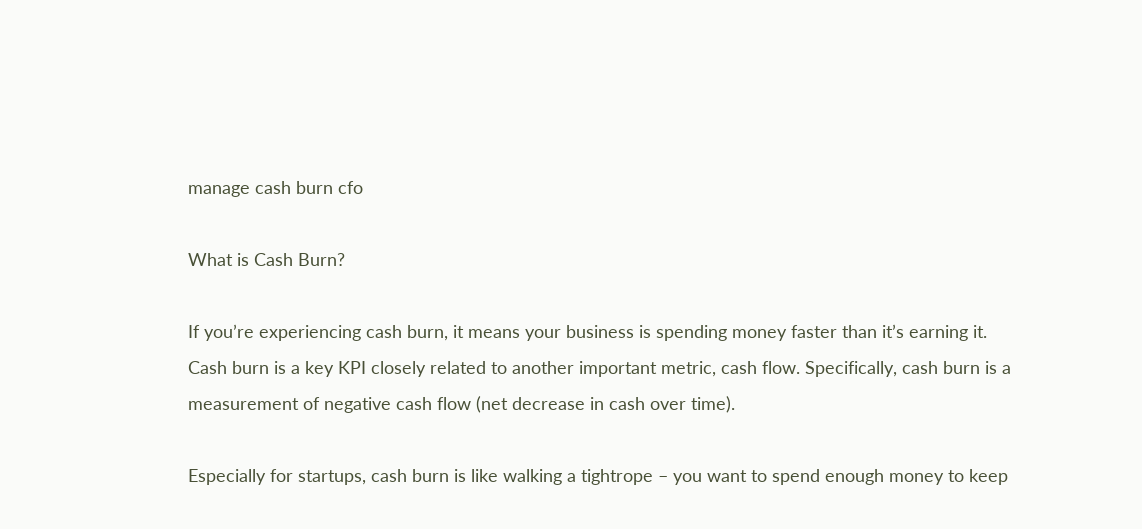manage cash burn cfo

What is Cash Burn?

If you’re experiencing cash burn, it means your business is spending money faster than it’s earning it. Cash burn is a key KPI closely related to another important metric, cash flow. Specifically, cash burn is a measurement of negative cash flow (net decrease in cash over time).

Especially for startups, cash burn is like walking a tightrope – you want to spend enough money to keep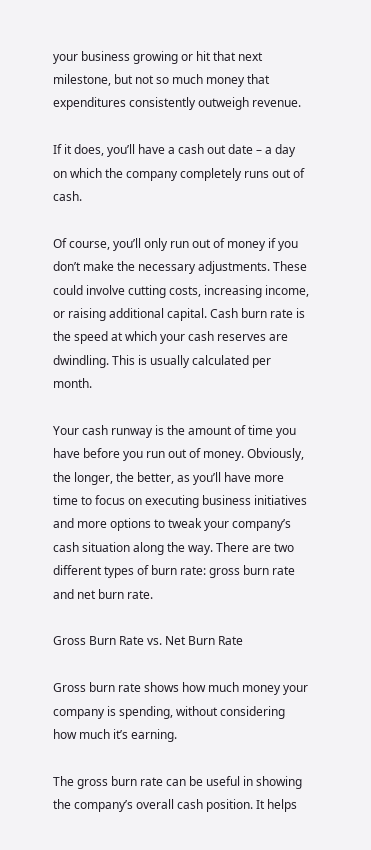your business growing or hit that next milestone, but not so much money that expenditures consistently outweigh revenue.

If it does, you’ll have a cash out date – a day on which the company completely runs out of cash.

Of course, you’ll only run out of money if you don’t make the necessary adjustments. These could involve cutting costs, increasing income, or raising additional capital. Cash burn rate is the speed at which your cash reserves are dwindling. This is usually calculated per month.

Your cash runway is the amount of time you have before you run out of money. Obviously, the longer, the better, as you’ll have more time to focus on executing business initiatives and more options to tweak your company’s cash situation along the way. There are two different types of burn rate: gross burn rate and net burn rate.

Gross Burn Rate vs. Net Burn Rate

Gross burn rate shows how much money your company is spending, without considering how much it’s earning.

The gross burn rate can be useful in showing the company’s overall cash position. It helps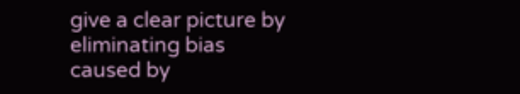give a clear picture by eliminating bias caused by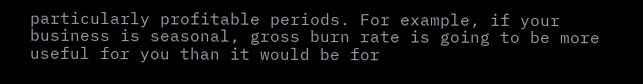particularly profitable periods. For example, if your business is seasonal, gross burn rate is going to be more useful for you than it would be for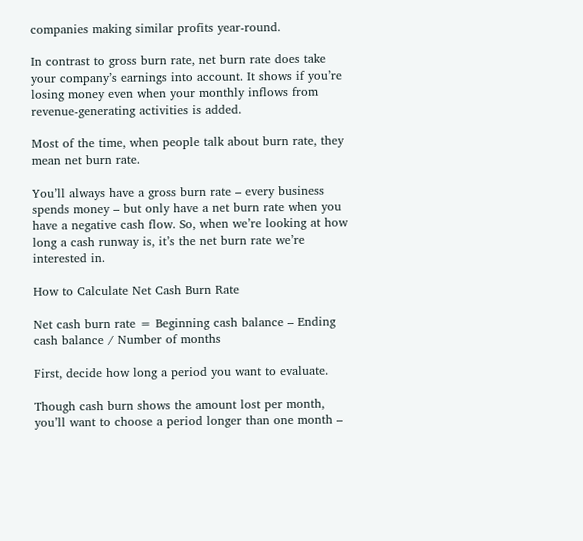companies making similar profits year-round.

In contrast to gross burn rate, net burn rate does take your company’s earnings into account. It shows if you’re losing money even when your monthly inflows from revenue-generating activities is added.

Most of the time, when people talk about burn rate, they mean net burn rate.

You’ll always have a gross burn rate – every business spends money – but only have a net burn rate when you have a negative cash flow. So, when we’re looking at how long a cash runway is, it’s the net burn rate we’re interested in.

How to Calculate Net Cash Burn Rate

Net cash burn rate = Beginning cash balance – Ending cash balance / Number of months

First, decide how long a period you want to evaluate.

Though cash burn shows the amount lost per month, you’ll want to choose a period longer than one month –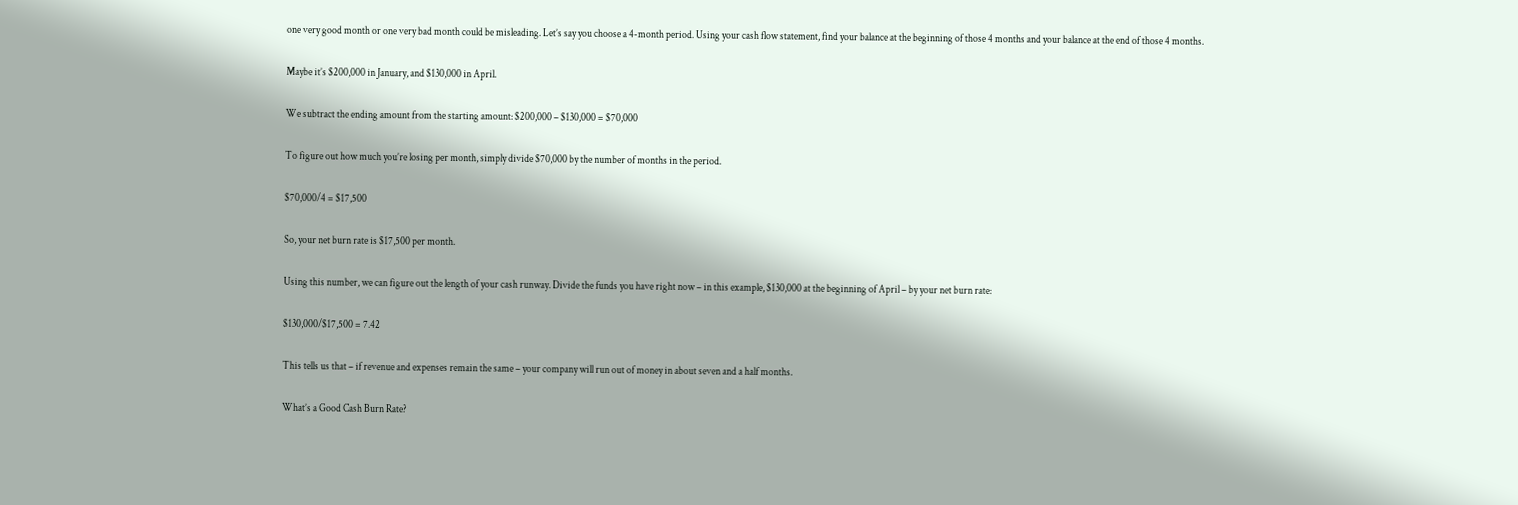one very good month or one very bad month could be misleading. Let’s say you choose a 4-month period. Using your cash flow statement, find your balance at the beginning of those 4 months and your balance at the end of those 4 months.

Maybe it’s $200,000 in January, and $130,000 in April.

We subtract the ending amount from the starting amount: $200,000 – $130,000 = $70,000

To figure out how much you’re losing per month, simply divide $70,000 by the number of months in the period.

$70,000/4 = $17,500

So, your net burn rate is $17,500 per month.

Using this number, we can figure out the length of your cash runway. Divide the funds you have right now – in this example, $130,000 at the beginning of April – by your net burn rate:

$130,000/$17,500 = 7.42

This tells us that – if revenue and expenses remain the same – your company will run out of money in about seven and a half months.

What’s a Good Cash Burn Rate?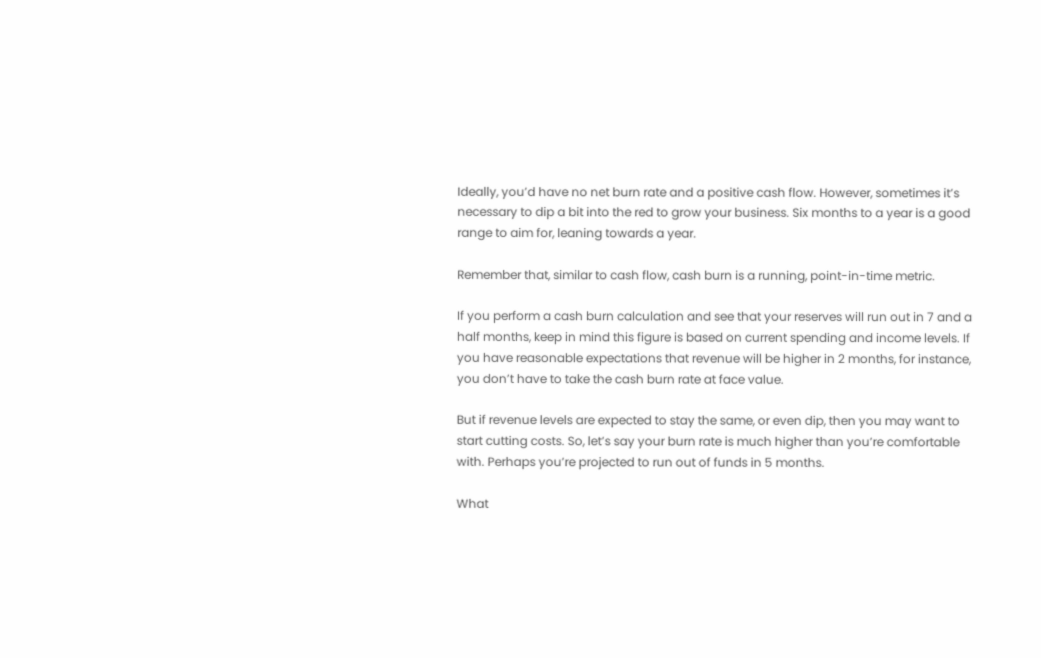Ideally, you’d have no net burn rate and a positive cash flow. However, sometimes it’s necessary to dip a bit into the red to grow your business. Six months to a year is a good range to aim for, leaning towards a year.

Remember that, similar to cash flow, cash burn is a running, point-in-time metric.

If you perform a cash burn calculation and see that your reserves will run out in 7 and a half months, keep in mind this figure is based on current spending and income levels. If you have reasonable expectations that revenue will be higher in 2 months, for instance, you don’t have to take the cash burn rate at face value.

But if revenue levels are expected to stay the same, or even dip, then you may want to start cutting costs. So, let’s say your burn rate is much higher than you’re comfortable with. Perhaps you’re projected to run out of funds in 5 months.

What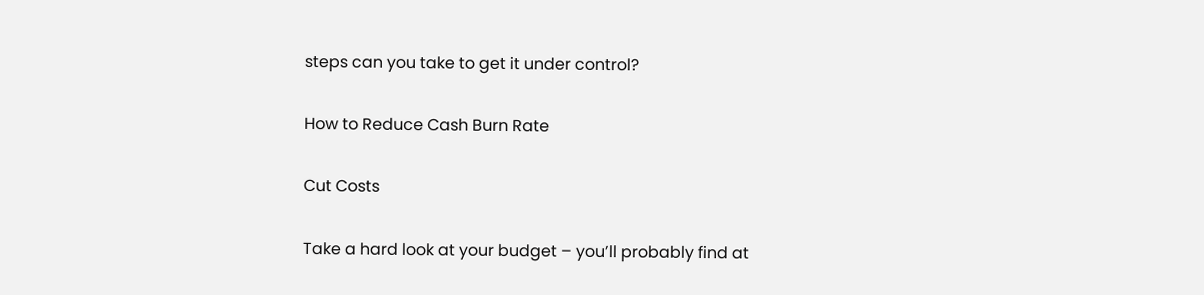steps can you take to get it under control?

How to Reduce Cash Burn Rate

Cut Costs

Take a hard look at your budget – you’ll probably find at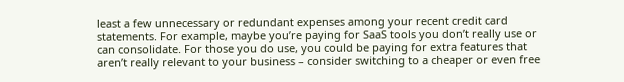least a few unnecessary or redundant expenses among your recent credit card statements. For example, maybe you’re paying for SaaS tools you don’t really use or can consolidate. For those you do use, you could be paying for extra features that aren’t really relevant to your business – consider switching to a cheaper or even free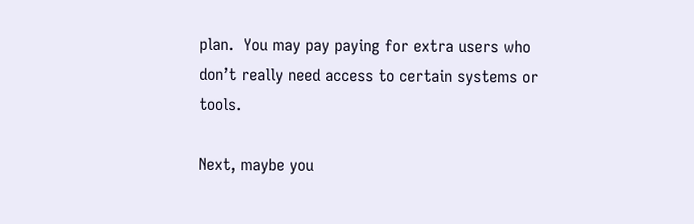plan.  You may pay paying for extra users who don’t really need access to certain systems or tools.

Next, maybe you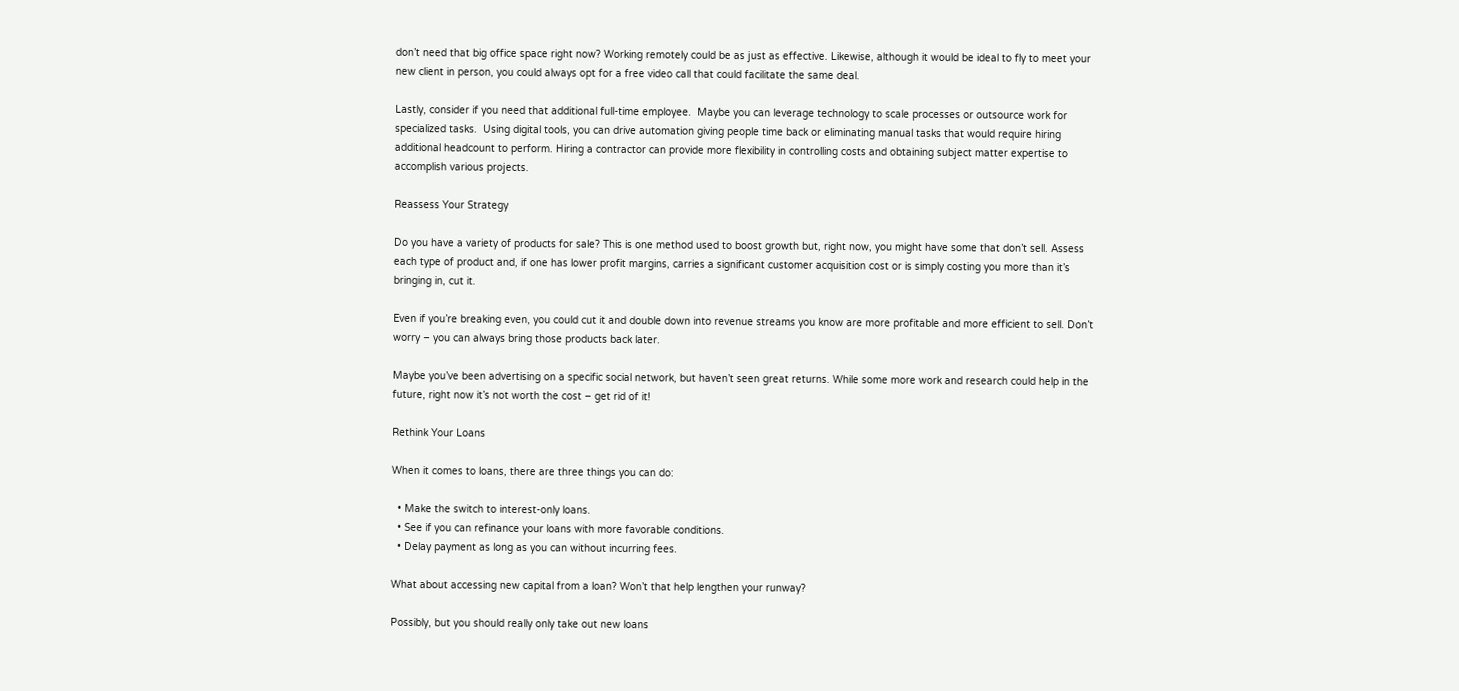don’t need that big office space right now? Working remotely could be as just as effective. Likewise, although it would be ideal to fly to meet your new client in person, you could always opt for a free video call that could facilitate the same deal.

Lastly, consider if you need that additional full-time employee.  Maybe you can leverage technology to scale processes or outsource work for specialized tasks.  Using digital tools, you can drive automation giving people time back or eliminating manual tasks that would require hiring additional headcount to perform. Hiring a contractor can provide more flexibility in controlling costs and obtaining subject matter expertise to accomplish various projects.

Reassess Your Strategy

Do you have a variety of products for sale? This is one method used to boost growth but, right now, you might have some that don’t sell. Assess each type of product and, if one has lower profit margins, carries a significant customer acquisition cost or is simply costing you more than it’s bringing in, cut it.

Even if you’re breaking even, you could cut it and double down into revenue streams you know are more profitable and more efficient to sell. Don’t worry – you can always bring those products back later.

Maybe you’ve been advertising on a specific social network, but haven’t seen great returns. While some more work and research could help in the future, right now it’s not worth the cost – get rid of it!

Rethink Your Loans

When it comes to loans, there are three things you can do:

  • Make the switch to interest-only loans.
  • See if you can refinance your loans with more favorable conditions.
  • Delay payment as long as you can without incurring fees.

What about accessing new capital from a loan? Won’t that help lengthen your runway?

Possibly, but you should really only take out new loans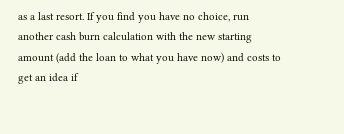as a last resort. If you find you have no choice, run another cash burn calculation with the new starting amount (add the loan to what you have now) and costs to get an idea if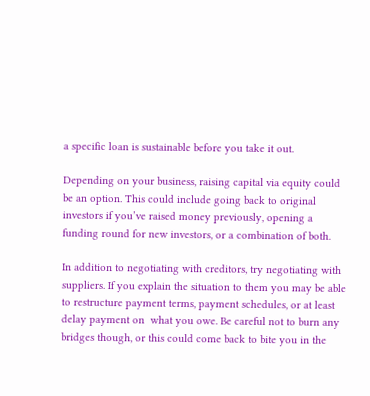a specific loan is sustainable before you take it out.

Depending on your business, raising capital via equity could be an option. This could include going back to original investors if you’ve raised money previously, opening a funding round for new investors, or a combination of both.

In addition to negotiating with creditors, try negotiating with suppliers. If you explain the situation to them you may be able to restructure payment terms, payment schedules, or at least delay payment on  what you owe. Be careful not to burn any bridges though, or this could come back to bite you in the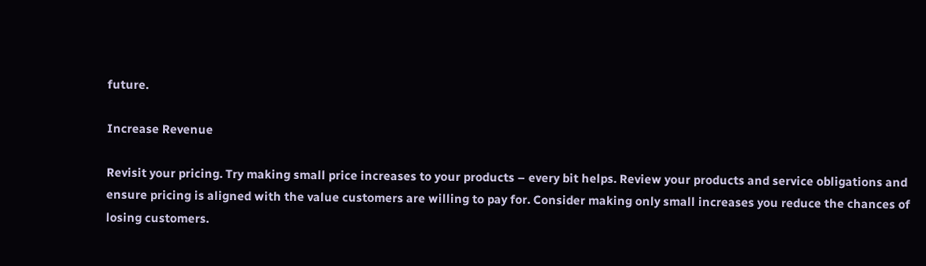future.

Increase Revenue

Revisit your pricing. Try making small price increases to your products – every bit helps. Review your products and service obligations and ensure pricing is aligned with the value customers are willing to pay for. Consider making only small increases you reduce the chances of losing customers.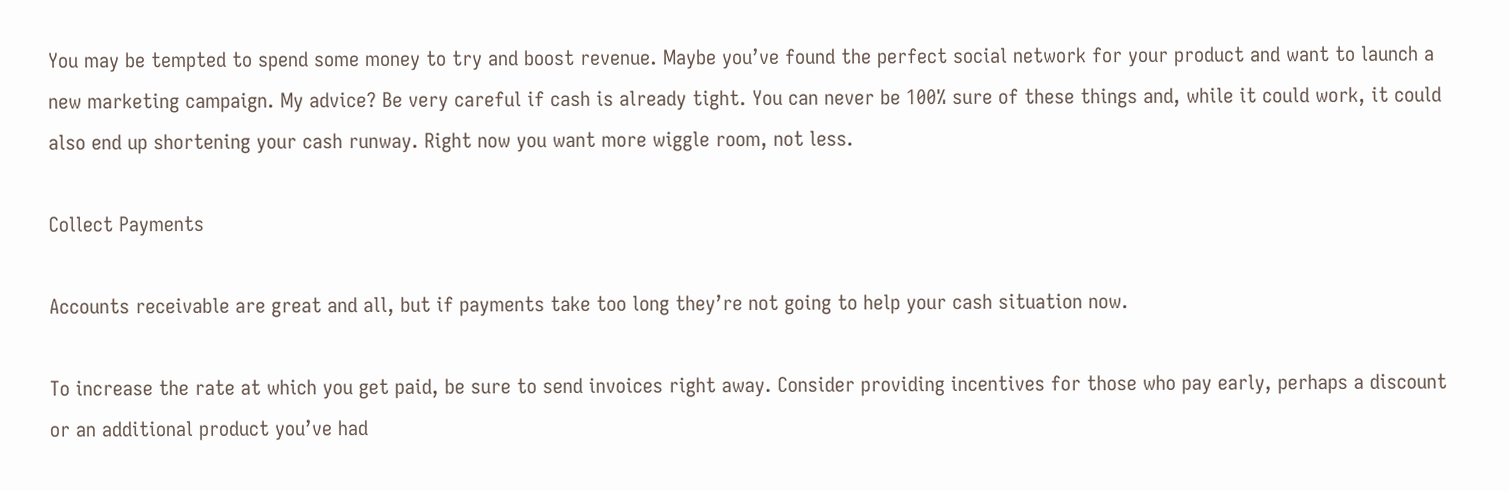You may be tempted to spend some money to try and boost revenue. Maybe you’ve found the perfect social network for your product and want to launch a new marketing campaign. My advice? Be very careful if cash is already tight. You can never be 100% sure of these things and, while it could work, it could also end up shortening your cash runway. Right now you want more wiggle room, not less.

Collect Payments

Accounts receivable are great and all, but if payments take too long they’re not going to help your cash situation now.

To increase the rate at which you get paid, be sure to send invoices right away. Consider providing incentives for those who pay early, perhaps a discount or an additional product you’ve had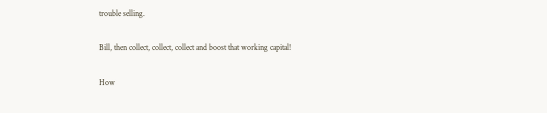trouble selling.

Bill, then collect, collect, collect and boost that working capital!

How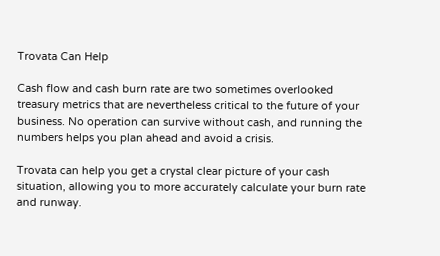Trovata Can Help

Cash flow and cash burn rate are two sometimes overlooked treasury metrics that are nevertheless critical to the future of your business. No operation can survive without cash, and running the numbers helps you plan ahead and avoid a crisis.

Trovata can help you get a crystal clear picture of your cash situation, allowing you to more accurately calculate your burn rate and runway.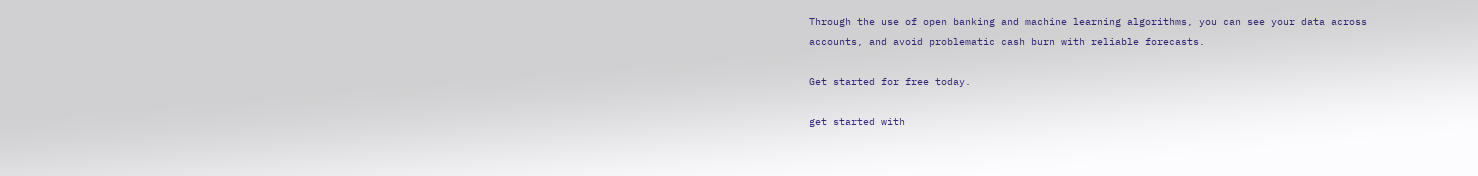Through the use of open banking and machine learning algorithms, you can see your data across accounts, and avoid problematic cash burn with reliable forecasts.

Get started for free today.

get started with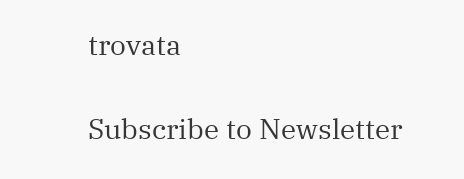trovata

Subscribe to Newsletter